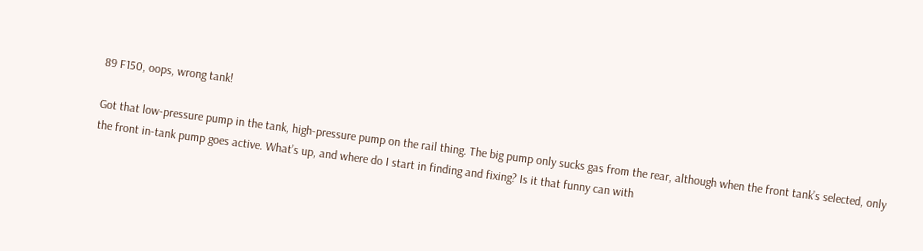89 F150, oops, wrong tank!

Got that low-pressure pump in the tank, high-pressure pump on the rail thing. The big pump only sucks gas from the rear, although when the front tank’s selected, only the front in-tank pump goes active. What’s up, and where do I start in finding and fixing? Is it that funny can with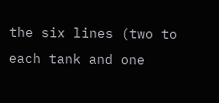the six lines (two to each tank and one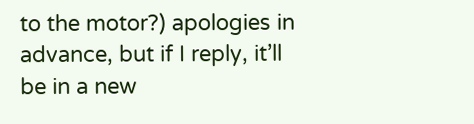to the motor?) apologies in advance, but if I reply, it’ll be in a new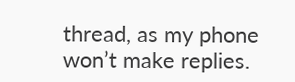thread, as my phone won’t make replies.